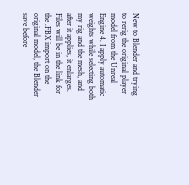New to Blender and trying to rerig the original player model from the Unreal Engine 4. I apply automatic weights while selecting both my rig and the mesh, and after it applies, it enlarges. Files will be in the link for the .FBX import on the original model, the Blender save before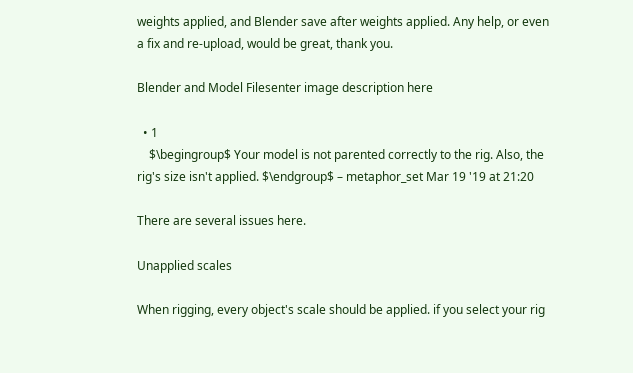weights applied, and Blender save after weights applied. Any help, or even a fix and re-upload, would be great, thank you.

Blender and Model Filesenter image description here

  • 1
    $\begingroup$ Your model is not parented correctly to the rig. Also, the rig's size isn't applied. $\endgroup$ – metaphor_set Mar 19 '19 at 21:20

There are several issues here.

Unapplied scales

When rigging, every object's scale should be applied. if you select your rig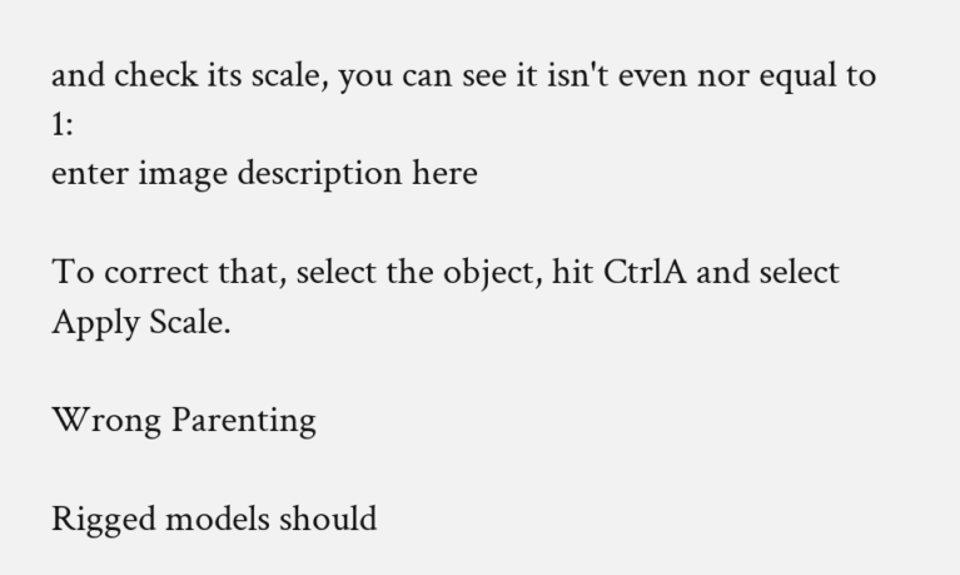and check its scale, you can see it isn't even nor equal to 1:
enter image description here

To correct that, select the object, hit CtrlA and select Apply Scale.

Wrong Parenting

Rigged models should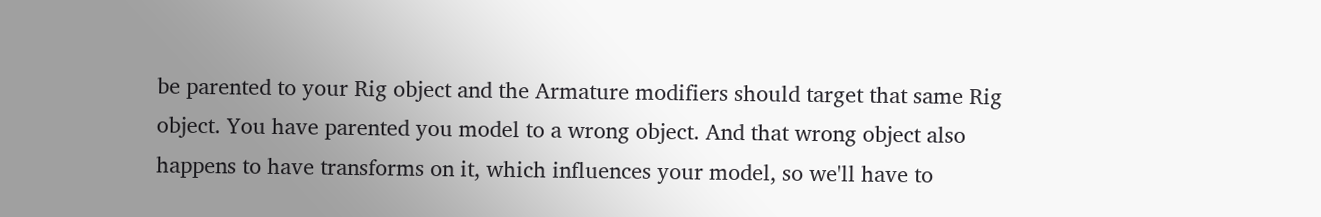be parented to your Rig object and the Armature modifiers should target that same Rig object. You have parented you model to a wrong object. And that wrong object also happens to have transforms on it, which influences your model, so we'll have to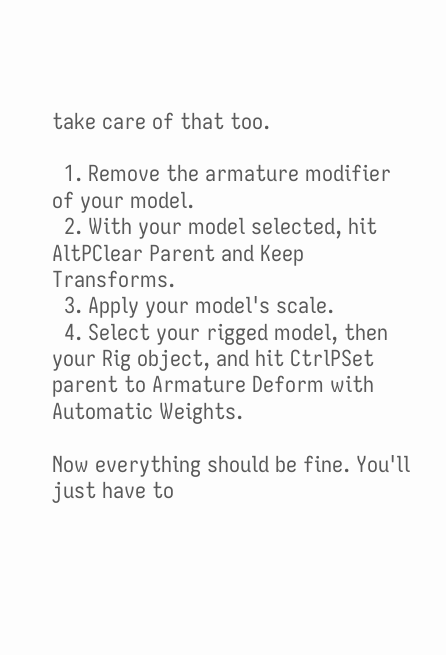take care of that too.

  1. Remove the armature modifier of your model.
  2. With your model selected, hit AltPClear Parent and Keep Transforms.
  3. Apply your model's scale.
  4. Select your rigged model, then your Rig object, and hit CtrlPSet parent to Armature Deform with Automatic Weights.

Now everything should be fine. You'll just have to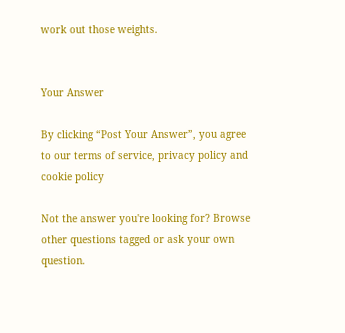work out those weights.


Your Answer

By clicking “Post Your Answer”, you agree to our terms of service, privacy policy and cookie policy

Not the answer you're looking for? Browse other questions tagged or ask your own question.